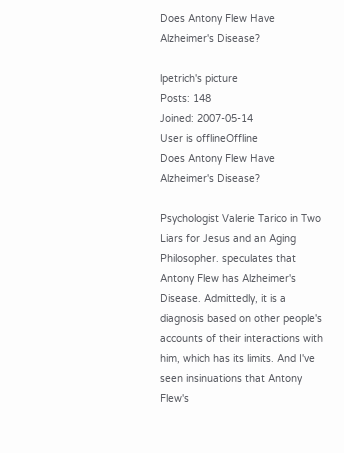Does Antony Flew Have Alzheimer's Disease?

lpetrich's picture
Posts: 148
Joined: 2007-05-14
User is offlineOffline
Does Antony Flew Have Alzheimer's Disease?

Psychologist Valerie Tarico in Two Liars for Jesus and an Aging Philosopher. speculates that Antony Flew has Alzheimer's Disease. Admittedly, it is a diagnosis based on other people's accounts of their interactions with him, which has its limits. And I've seen insinuations that Antony Flew's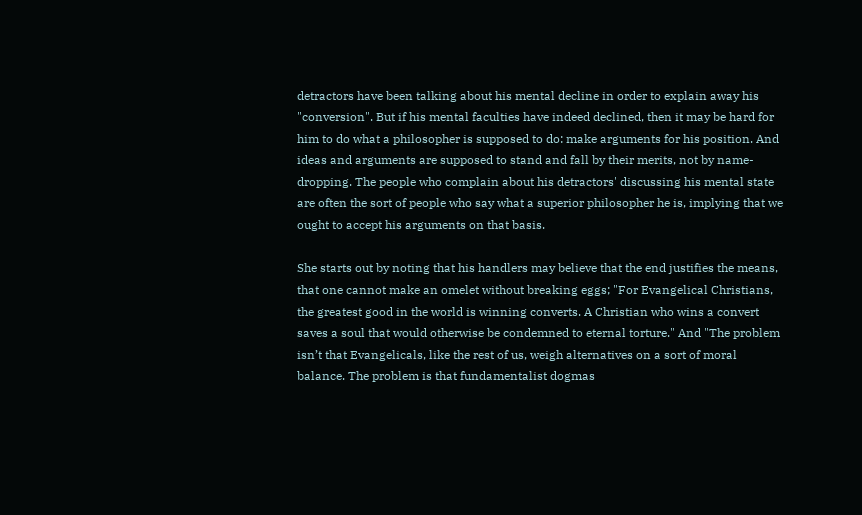detractors have been talking about his mental decline in order to explain away his "conversion". But if his mental faculties have indeed declined, then it may be hard for him to do what a philosopher is supposed to do: make arguments for his position. And ideas and arguments are supposed to stand and fall by their merits, not by name-dropping. The people who complain about his detractors' discussing his mental state are often the sort of people who say what a superior philosopher he is, implying that we ought to accept his arguments on that basis.

She starts out by noting that his handlers may believe that the end justifies the means, that one cannot make an omelet without breaking eggs; "For Evangelical Christians, the greatest good in the world is winning converts. A Christian who wins a convert saves a soul that would otherwise be condemned to eternal torture." And "The problem isn’t that Evangelicals, like the rest of us, weigh alternatives on a sort of moral balance. The problem is that fundamentalist dogmas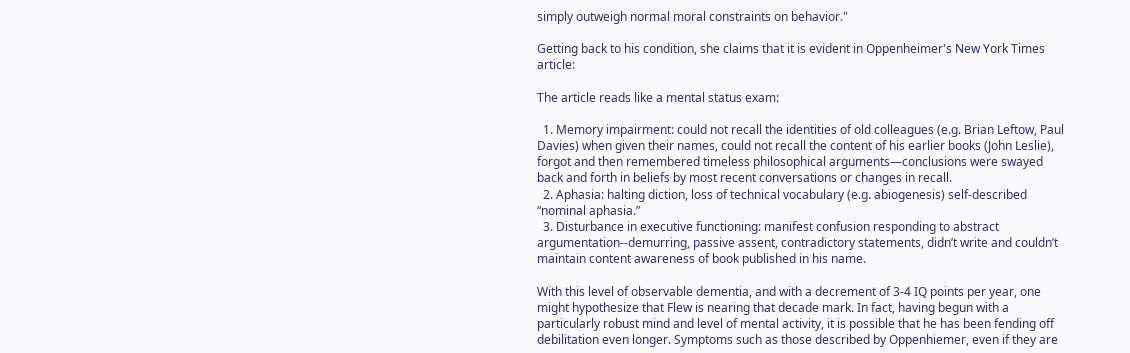simply outweigh normal moral constraints on behavior."

Getting back to his condition, she claims that it is evident in Oppenheimer's New York Times article:

The article reads like a mental status exam:

  1. Memory impairment: could not recall the identities of old colleagues (e.g. Brian Leftow, Paul Davies) when given their names, could not recall the content of his earlier books (John Leslie), forgot and then remembered timeless philosophical arguments—conclusions were swayed back and forth in beliefs by most recent conversations or changes in recall.
  2. Aphasia: halting diction, loss of technical vocabulary (e.g. abiogenesis) self-described “nominal aphasia.”
  3. Disturbance in executive functioning: manifest confusion responding to abstract argumentation--demurring, passive assent, contradictory statements, didn’t write and couldn’t maintain content awareness of book published in his name.

With this level of observable dementia, and with a decrement of 3-4 IQ points per year, one might hypothesize that Flew is nearing that decade mark. In fact, having begun with a particularly robust mind and level of mental activity, it is possible that he has been fending off debilitation even longer. Symptoms such as those described by Oppenhiemer, even if they are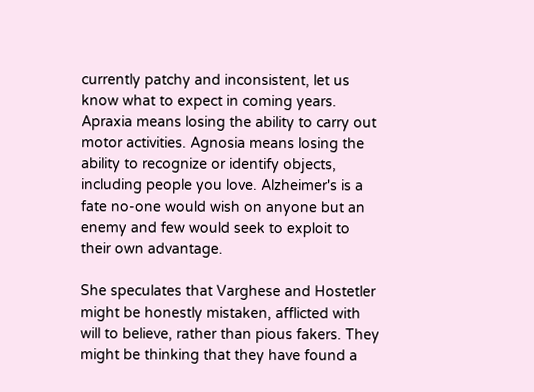currently patchy and inconsistent, let us know what to expect in coming years. Apraxia means losing the ability to carry out motor activities. Agnosia means losing the ability to recognize or identify objects, including people you love. Alzheimer's is a fate no-one would wish on anyone but an enemy and few would seek to exploit to their own advantage.

She speculates that Varghese and Hostetler might be honestly mistaken, afflicted with will to believe, rather than pious fakers. They might be thinking that they have found a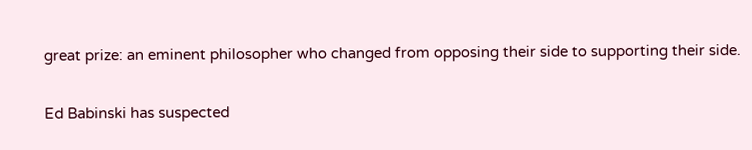great prize: an eminent philosopher who changed from opposing their side to supporting their side.

Ed Babinski has suspected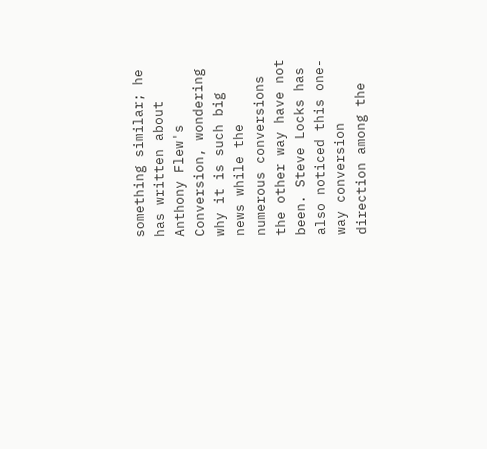something similar; he has written about Anthony Flew's Conversion, wondering why it is such big news while the numerous conversions the other way have not been. Steve Locks has also noticed this one-way conversion direction among the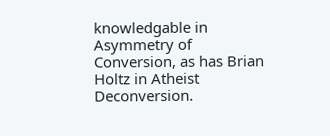knowledgable in Asymmetry of Conversion, as has Brian Holtz in Atheist Deconversion.